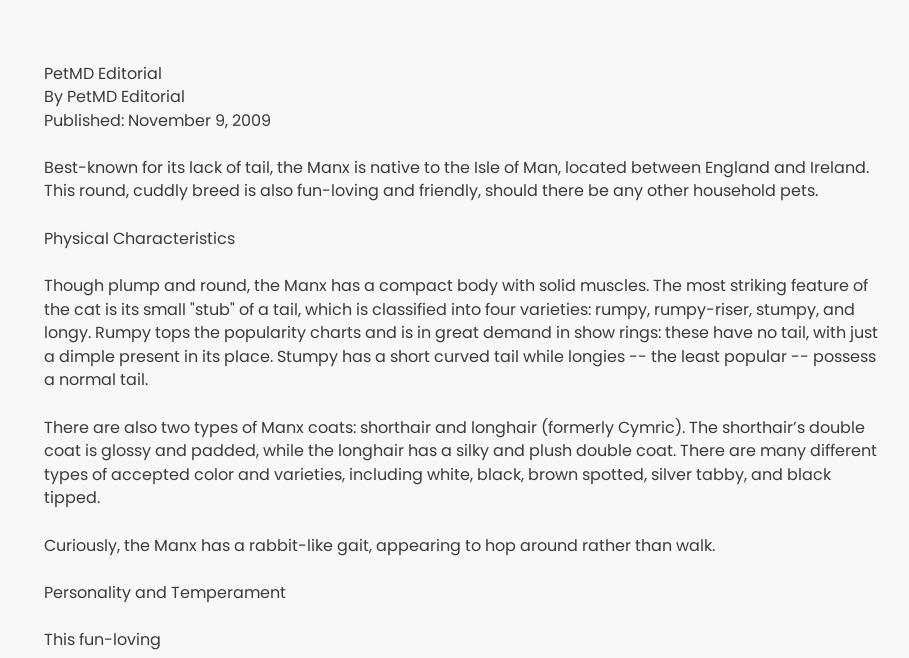PetMD Editorial
By PetMD Editorial
Published: November 9, 2009

Best-known for its lack of tail, the Manx is native to the Isle of Man, located between England and Ireland. This round, cuddly breed is also fun-loving and friendly, should there be any other household pets.

Physical Characteristics

Though plump and round, the Manx has a compact body with solid muscles. The most striking feature of the cat is its small "stub" of a tail, which is classified into four varieties: rumpy, rumpy-riser, stumpy, and longy. Rumpy tops the popularity charts and is in great demand in show rings: these have no tail, with just a dimple present in its place. Stumpy has a short curved tail while longies -- the least popular -- possess a normal tail.

There are also two types of Manx coats: shorthair and longhair (formerly Cymric). The shorthair’s double coat is glossy and padded, while the longhair has a silky and plush double coat. There are many different types of accepted color and varieties, including white, black, brown spotted, silver tabby, and black tipped.

Curiously, the Manx has a rabbit-like gait, appearing to hop around rather than walk.

Personality and Temperament

This fun-loving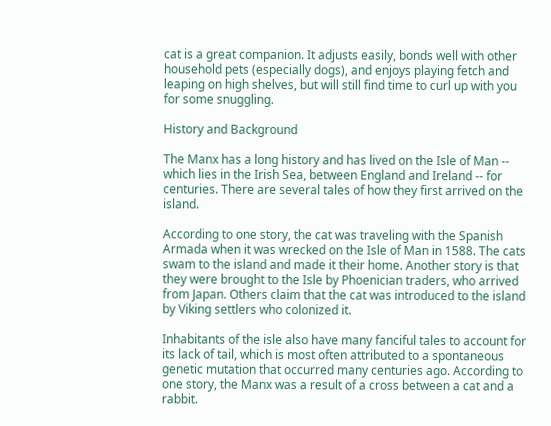cat is a great companion. It adjusts easily, bonds well with other household pets (especially dogs), and enjoys playing fetch and leaping on high shelves, but will still find time to curl up with you for some snuggling.

History and Background

The Manx has a long history and has lived on the Isle of Man -- which lies in the Irish Sea, between England and Ireland -- for centuries. There are several tales of how they first arrived on the island.

According to one story, the cat was traveling with the Spanish Armada when it was wrecked on the Isle of Man in 1588. The cats swam to the island and made it their home. Another story is that they were brought to the Isle by Phoenician traders, who arrived from Japan. Others claim that the cat was introduced to the island by Viking settlers who colonized it.

Inhabitants of the isle also have many fanciful tales to account for its lack of tail, which is most often attributed to a spontaneous genetic mutation that occurred many centuries ago. According to one story, the Manx was a result of a cross between a cat and a rabbit.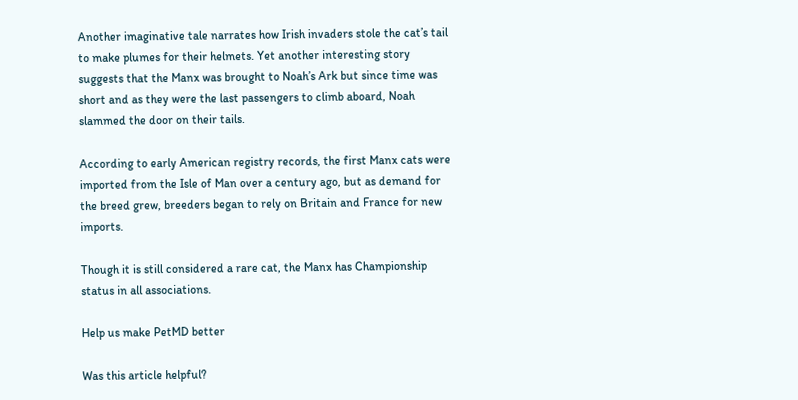Another imaginative tale narrates how Irish invaders stole the cat’s tail to make plumes for their helmets. Yet another interesting story suggests that the Manx was brought to Noah’s Ark but since time was short and as they were the last passengers to climb aboard, Noah slammed the door on their tails.

According to early American registry records, the first Manx cats were imported from the Isle of Man over a century ago, but as demand for the breed grew, breeders began to rely on Britain and France for new imports.

Though it is still considered a rare cat, the Manx has Championship status in all associations.

Help us make PetMD better

Was this article helpful?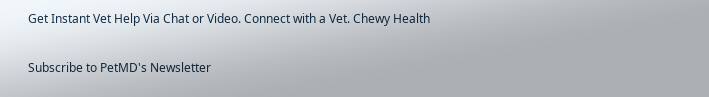Get Instant Vet Help Via Chat or Video. Connect with a Vet. Chewy Health

Subscribe to PetMD's Newsletter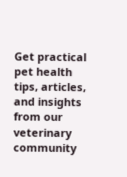Get practical pet health tips, articles, and insights from our veterinary community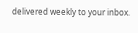delivered weekly to your inbox.